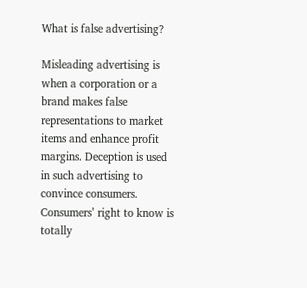What is false advertising?

Misleading advertising is when a corporation or a brand makes false representations to market items and enhance profit margins. Deception is used in such advertising to convince consumers. Consumers’ right to know is totally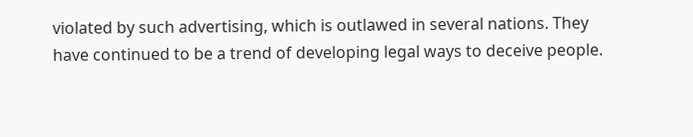violated by such advertising, which is outlawed in several nations. They have continued to be a trend of developing legal ways to deceive people.